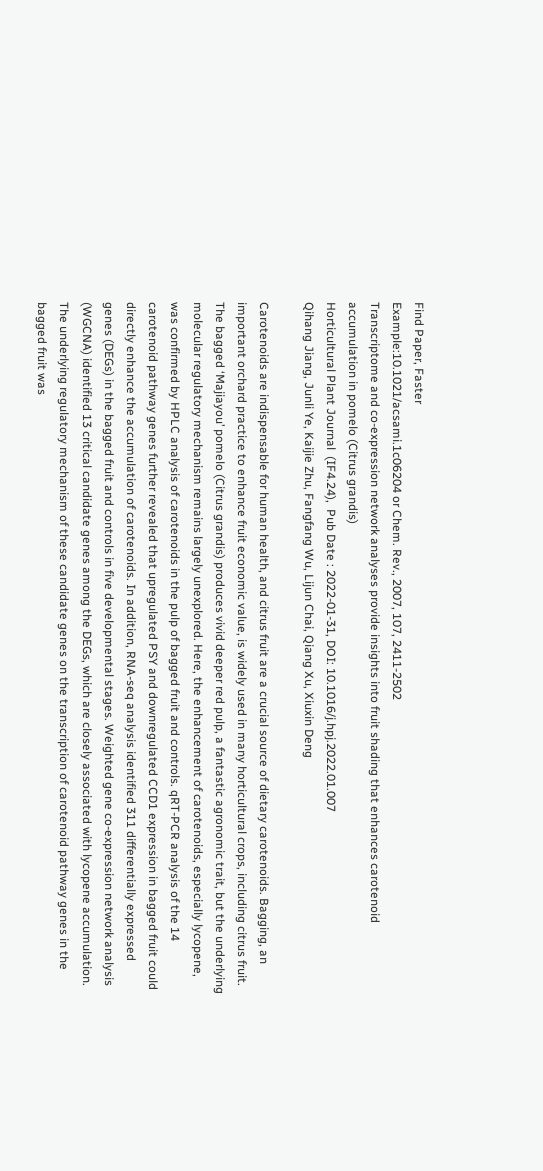Find Paper, Faster
Example:10.1021/acsami.1c06204 or Chem. Rev., 2007, 107, 2411-2502
Transcriptome and co-expression network analyses provide insights into fruit shading that enhances carotenoid accumulation in pomelo (Citrus grandis)
Horticultural Plant Journal  (IF4.24),  Pub Date : 2022-01-31, DOI: 10.1016/j.hpj.2022.01.007
Qihang Jiang, Junli Ye, Kaijie Zhu, Fangfang Wu, Lijun Chai, Qiang Xu, Xiuxin Deng

Carotenoids are indispensable for human health, and citrus fruit are a crucial source of dietary carotenoids. Bagging, an important orchard practice to enhance fruit economic value, is widely used in many horticultural crops, including citrus fruit. The bagged ‘Majiayou’ pomelo (Citrus grandis) produces vivid deeper red pulp, a fantastic agronomic trait, but the underlying molecular regulatory mechanism remains largely unexplored. Here, the enhancement of carotenoids, especially lycopene, was confirmed by HPLC analysis of carotenoids in the pulp of bagged fruit and controls. qRT-PCR analysis of the 14 carotenoid pathway genes further revealed that upregulated PSY and downregulated CCD1 expression in bagged fruit could directly enhance the accumulation of carotenoids. In addition, RNA-seq analysis identified 311 differentially expressed genes (DEGs) in the bagged fruit and controls in five developmental stages. Weighted gene co-expression network analysis (WGCNA) identified 13 critical candidate genes among the DEGs, which are closely associated with lycopene accumulation. The underlying regulatory mechanism of these candidate genes on the transcription of carotenoid pathway genes in the bagged fruit was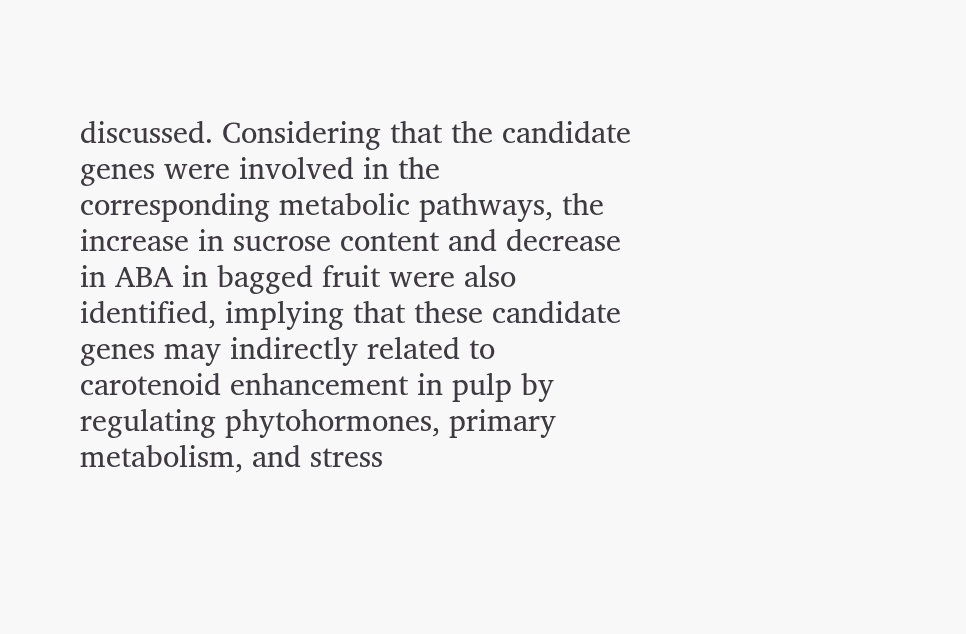discussed. Considering that the candidate genes were involved in the corresponding metabolic pathways, the increase in sucrose content and decrease in ABA in bagged fruit were also identified, implying that these candidate genes may indirectly related to carotenoid enhancement in pulp by regulating phytohormones, primary metabolism, and stress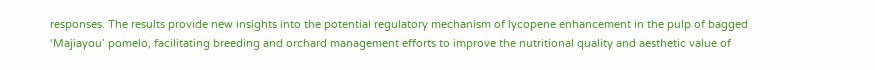responses. The results provide new insights into the potential regulatory mechanism of lycopene enhancement in the pulp of bagged ‘Majiayou’ pomelo, facilitating breeding and orchard management efforts to improve the nutritional quality and aesthetic value of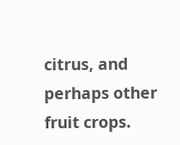citrus, and perhaps other fruit crops.